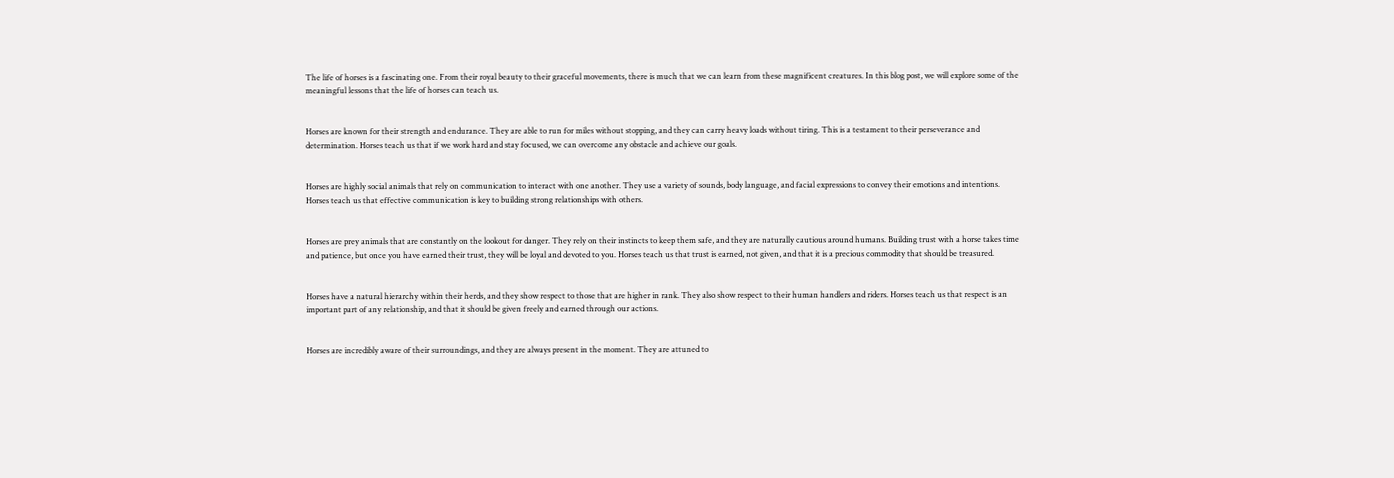The life of horses is a fascinating one. From their royal beauty to their graceful movements, there is much that we can learn from these magnificent creatures. In this blog post, we will explore some of the meaningful lessons that the life of horses can teach us.


Horses are known for their strength and endurance. They are able to run for miles without stopping, and they can carry heavy loads without tiring. This is a testament to their perseverance and determination. Horses teach us that if we work hard and stay focused, we can overcome any obstacle and achieve our goals.


Horses are highly social animals that rely on communication to interact with one another. They use a variety of sounds, body language, and facial expressions to convey their emotions and intentions. Horses teach us that effective communication is key to building strong relationships with others.


Horses are prey animals that are constantly on the lookout for danger. They rely on their instincts to keep them safe, and they are naturally cautious around humans. Building trust with a horse takes time and patience, but once you have earned their trust, they will be loyal and devoted to you. Horses teach us that trust is earned, not given, and that it is a precious commodity that should be treasured.


Horses have a natural hierarchy within their herds, and they show respect to those that are higher in rank. They also show respect to their human handlers and riders. Horses teach us that respect is an important part of any relationship, and that it should be given freely and earned through our actions.


Horses are incredibly aware of their surroundings, and they are always present in the moment. They are attuned to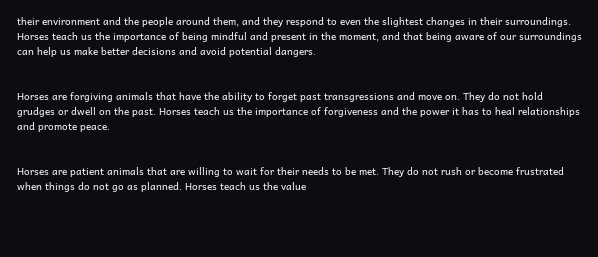their environment and the people around them, and they respond to even the slightest changes in their surroundings. Horses teach us the importance of being mindful and present in the moment, and that being aware of our surroundings can help us make better decisions and avoid potential dangers.


Horses are forgiving animals that have the ability to forget past transgressions and move on. They do not hold grudges or dwell on the past. Horses teach us the importance of forgiveness and the power it has to heal relationships and promote peace.


Horses are patient animals that are willing to wait for their needs to be met. They do not rush or become frustrated when things do not go as planned. Horses teach us the value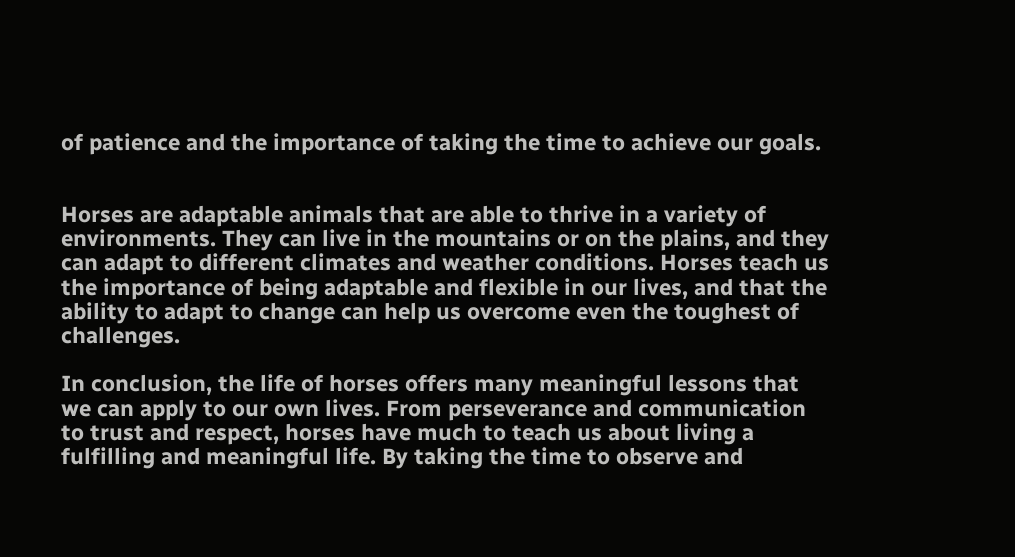of patience and the importance of taking the time to achieve our goals.


Horses are adaptable animals that are able to thrive in a variety of environments. They can live in the mountains or on the plains, and they can adapt to different climates and weather conditions. Horses teach us the importance of being adaptable and flexible in our lives, and that the ability to adapt to change can help us overcome even the toughest of challenges.

In conclusion, the life of horses offers many meaningful lessons that we can apply to our own lives. From perseverance and communication to trust and respect, horses have much to teach us about living a fulfilling and meaningful life. By taking the time to observe and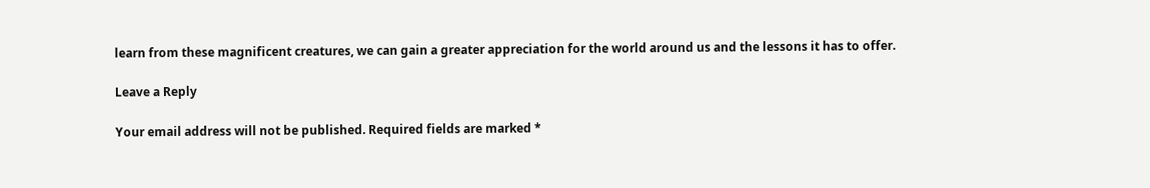learn from these magnificent creatures, we can gain a greater appreciation for the world around us and the lessons it has to offer.

Leave a Reply

Your email address will not be published. Required fields are marked *